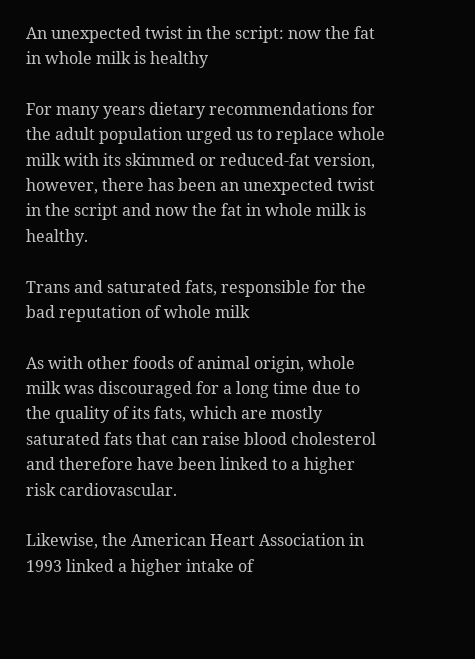An unexpected twist in the script: now the fat in whole milk is healthy

For many years dietary recommendations for the adult population urged us to replace whole milk with its skimmed or reduced-fat version, however, there has been an unexpected twist in the script and now the fat in whole milk is healthy.

Trans and saturated fats, responsible for the bad reputation of whole milk

As with other foods of animal origin, whole milk was discouraged for a long time due to the quality of its fats, which are mostly saturated fats that can raise blood cholesterol and therefore have been linked to a higher risk cardiovascular.

Likewise, the American Heart Association in 1993 linked a higher intake of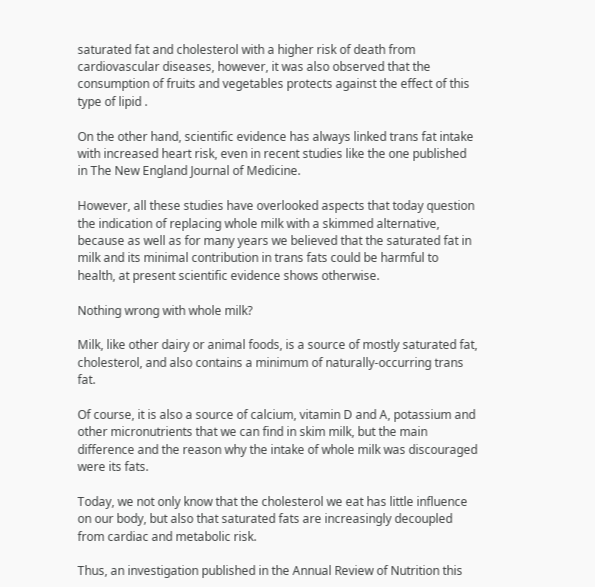saturated fat and cholesterol with a higher risk of death from cardiovascular diseases, however, it was also observed that the consumption of fruits and vegetables protects against the effect of this type of lipid .

On the other hand, scientific evidence has always linked trans fat intake with increased heart risk, even in recent studies like the one published in The New England Journal of Medicine.

However, all these studies have overlooked aspects that today question the indication of replacing whole milk with a skimmed alternative, because as well as for many years we believed that the saturated fat in milk and its minimal contribution in trans fats could be harmful to health, at present scientific evidence shows otherwise.

Nothing wrong with whole milk?

Milk, like other dairy or animal foods, is a source of mostly saturated fat, cholesterol, and also contains a minimum of naturally-occurring trans fat.

Of course, it is also a source of calcium, vitamin D and A, potassium and other micronutrients that we can find in skim milk, but the main difference and the reason why the intake of whole milk was discouraged were its fats.

Today, we not only know that the cholesterol we eat has little influence on our body, but also that saturated fats are increasingly decoupled from cardiac and metabolic risk.

Thus, an investigation published in the Annual Review of Nutrition this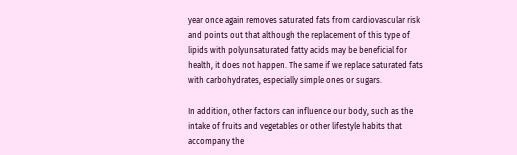year once again removes saturated fats from cardiovascular risk and points out that although the replacement of this type of lipids with polyunsaturated fatty acids may be beneficial for health, it does not happen. The same if we replace saturated fats with carbohydrates, especially simple ones or sugars.

In addition, other factors can influence our body, such as the intake of fruits and vegetables or other lifestyle habits that accompany the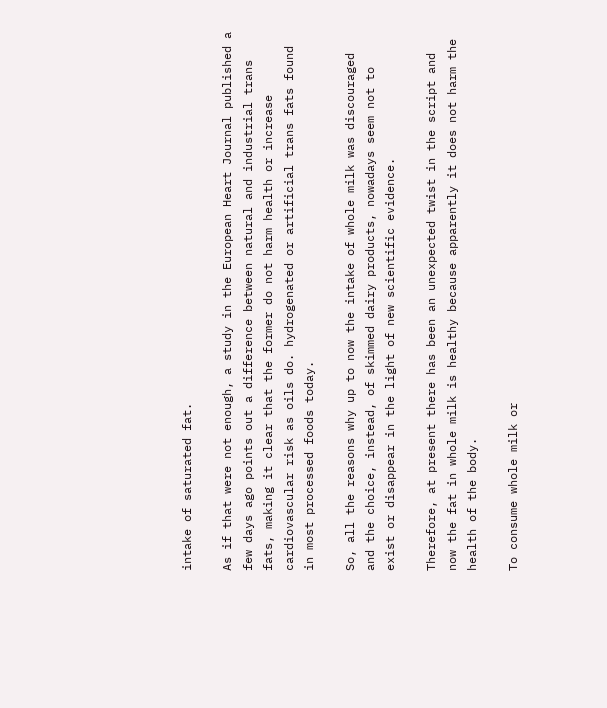intake of saturated fat.

As if that were not enough, a study in the European Heart Journal published a few days ago points out a difference between natural and industrial trans fats, making it clear that the former do not harm health or increase cardiovascular risk as oils do. hydrogenated or artificial trans fats found in most processed foods today.

So, all the reasons why up to now the intake of whole milk was discouraged and the choice, instead, of skimmed dairy products, nowadays seem not to exist or disappear in the light of new scientific evidence.

Therefore, at present there has been an unexpected twist in the script and now the fat in whole milk is healthy because apparently it does not harm the health of the body.

To consume whole milk or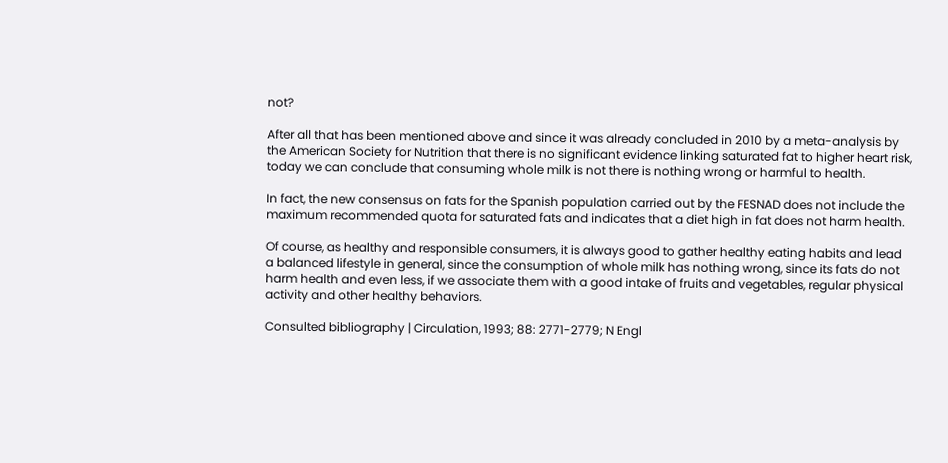not?

After all that has been mentioned above and since it was already concluded in 2010 by a meta-analysis by the American Society for Nutrition that there is no significant evidence linking saturated fat to higher heart risk, today we can conclude that consuming whole milk is not there is nothing wrong or harmful to health.

In fact, the new consensus on fats for the Spanish population carried out by the FESNAD does not include the maximum recommended quota for saturated fats and indicates that a diet high in fat does not harm health.

Of course, as healthy and responsible consumers, it is always good to gather healthy eating habits and lead a balanced lifestyle in general, since the consumption of whole milk has nothing wrong, since its fats do not harm health and even less, if we associate them with a good intake of fruits and vegetables, regular physical activity and other healthy behaviors.

Consulted bibliography | Circulation, 1993; 88: 2771-2779; N Engl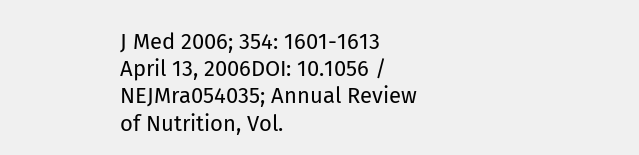J Med 2006; 354: 1601-1613 April 13, 2006DOI: 10.1056 / NEJMra054035; Annual Review of Nutrition, Vol.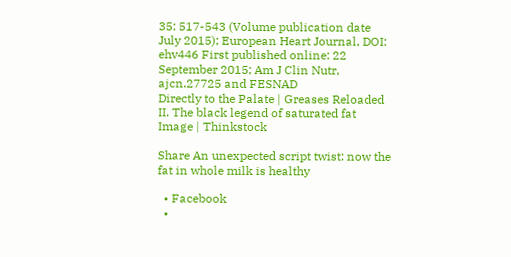35: 517-543 (Volume publication date July 2015); European Heart Journal, DOI: ehv446 First published online: 22 September 2015; Am J Clin Nutr, ajcn.27725 and FESNAD
Directly to the Palate | Greases Reloaded II. The black legend of saturated fat
Image | Thinkstock

Share An unexpected script twist: now the fat in whole milk is healthy

  • Facebook
  •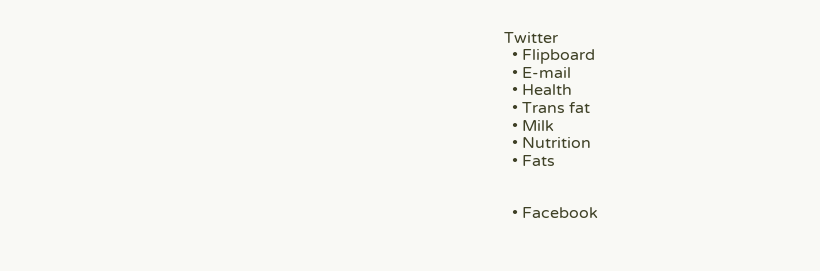Twitter
  • Flipboard
  • E-mail
  • Health
  • Trans fat
  • Milk
  • Nutrition
  • Fats


  • Facebook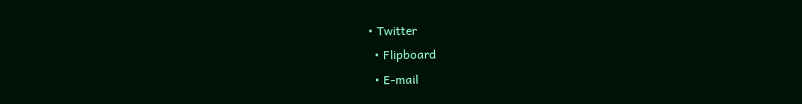• Twitter
  • Flipboard
  • E-mail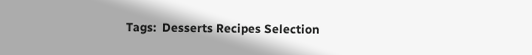Tags:  Desserts Recipes Selection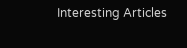Interesting Articles